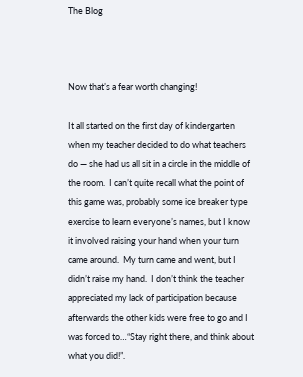The Blog



Now that’s a fear worth changing!

It all started on the first day of kindergarten when my teacher decided to do what teachers do — she had us all sit in a circle in the middle of the room.  I can’t quite recall what the point of this game was, probably some ice breaker type exercise to learn everyone’s names, but I know it involved raising your hand when your turn came around.  My turn came and went, but I didn’t raise my hand.  I don’t think the teacher appreciated my lack of participation because afterwards the other kids were free to go and I was forced to…“Stay right there, and think about what you did!”.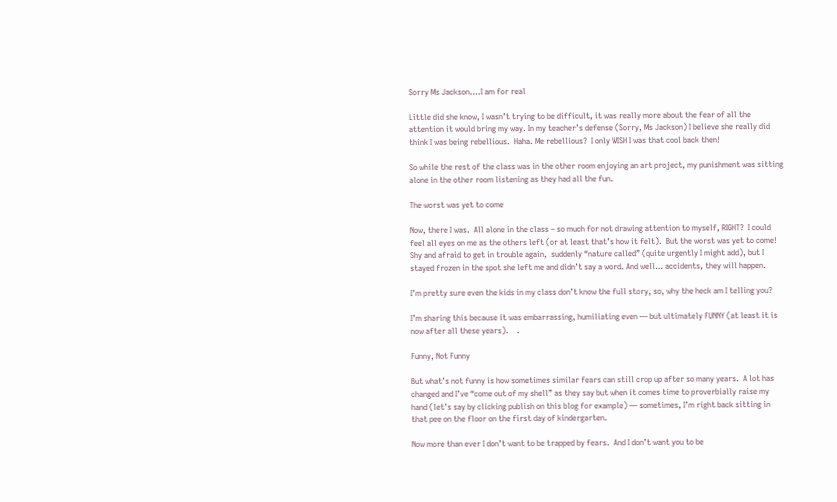Sorry Ms Jackson….I am for real

Little did she know, I wasn’t trying to be difficult, it was really more about the fear of all the attention it would bring my way. In my teacher’s defense (Sorry, Ms Jackson) I believe she really did think I was being rebellious.  Haha. Me rebellious?  I only WISH I was that cool back then!

So while the rest of the class was in the other room enjoying an art project, my punishment was sitting alone in the other room listening as they had all the fun.

The worst was yet to come

Now, there I was.  All alone in the class – so much for not drawing attention to myself, RIGHT?  I could feel all eyes on me as the others left (or at least that’s how it felt).  But the worst was yet to come! Shy and afraid to get in trouble again,  suddenly “nature called” (quite urgently I might add), but I stayed frozen in the spot she left me and didn’t say a word. And well… accidents, they will happen.

I’m pretty sure even the kids in my class don’t know the full story, so, why the heck am I telling you?

I’m sharing this because it was embarrassing, humiliating even — but ultimately FUNNY (at least it is now after all these years).    .

Funny, Not Funny

But what’s not funny is how sometimes similar fears can still crop up after so many years.  A lot has changed and I’ve “come out of my shell” as they say but when it comes time to proverbially raise my hand (let’s say by clicking publish on this blog for example) — sometimes, I’m right back sitting in that pee on the floor on the first day of kindergarten.

Now more than ever I don’t want to be trapped by fears.  And I don’t want you to be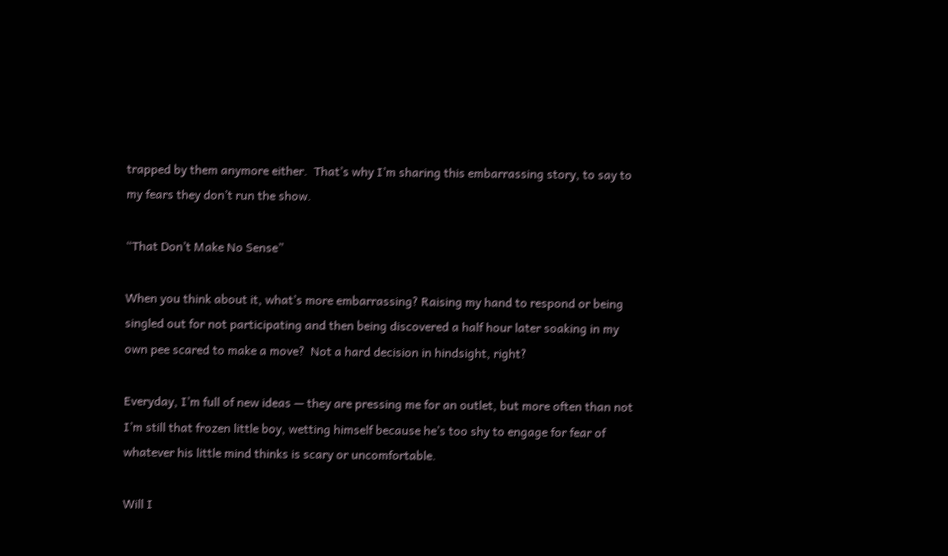trapped by them anymore either.  That’s why I’m sharing this embarrassing story, to say to my fears they don’t run the show.

“That Don’t Make No Sense”

When you think about it, what’s more embarrassing? Raising my hand to respond or being singled out for not participating and then being discovered a half hour later soaking in my own pee scared to make a move?  Not a hard decision in hindsight, right?

Everyday, I’m full of new ideas — they are pressing me for an outlet, but more often than not I’m still that frozen little boy, wetting himself because he’s too shy to engage for fear of whatever his little mind thinks is scary or uncomfortable.

Will I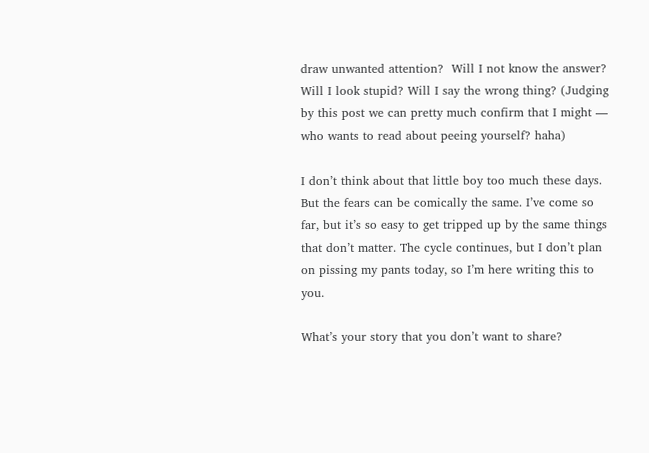draw unwanted attention?  Will I not know the answer?  Will I look stupid? Will I say the wrong thing? (Judging by this post we can pretty much confirm that I might — who wants to read about peeing yourself? haha)

I don’t think about that little boy too much these days.  But the fears can be comically the same. I’ve come so far, but it’s so easy to get tripped up by the same things that don’t matter. The cycle continues, but I don’t plan on pissing my pants today, so I’m here writing this to you.

What’s your story that you don’t want to share?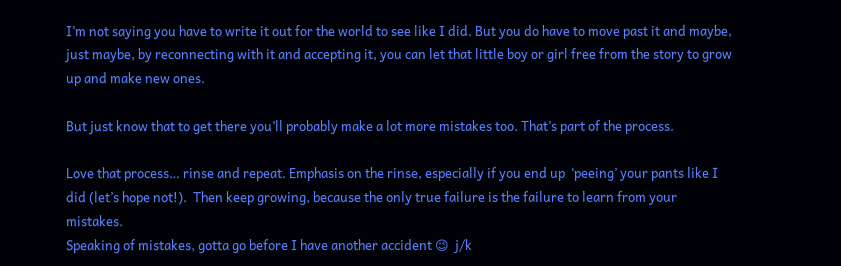I’m not saying you have to write it out for the world to see like I did. But you do have to move past it and maybe, just maybe, by reconnecting with it and accepting it, you can let that little boy or girl free from the story to grow up and make new ones.

But just know that to get there you’ll probably make a lot more mistakes too. That’s part of the process.

Love that process… rinse and repeat. Emphasis on the rinse, especially if you end up  ‘peeing’ your pants like I did (let’s hope not!).  Then keep growing, because the only true failure is the failure to learn from your mistakes.
Speaking of mistakes, gotta go before I have another accident 😉  j/k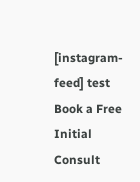[instagram-feed] test Book a Free Initial Consult